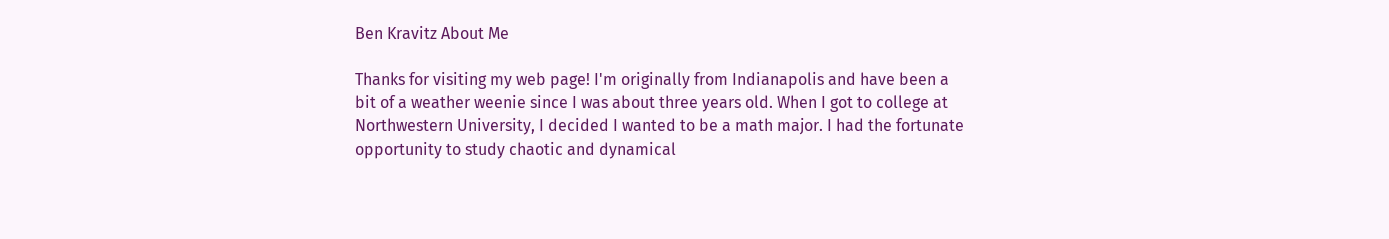Ben Kravitz About Me

Thanks for visiting my web page! I'm originally from Indianapolis and have been a bit of a weather weenie since I was about three years old. When I got to college at Northwestern University, I decided I wanted to be a math major. I had the fortunate opportunity to study chaotic and dynamical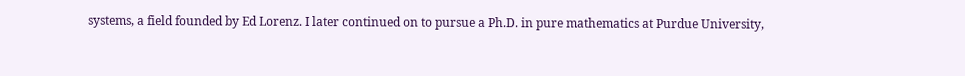systems, a field founded by Ed Lorenz. I later continued on to pursue a Ph.D. in pure mathematics at Purdue University,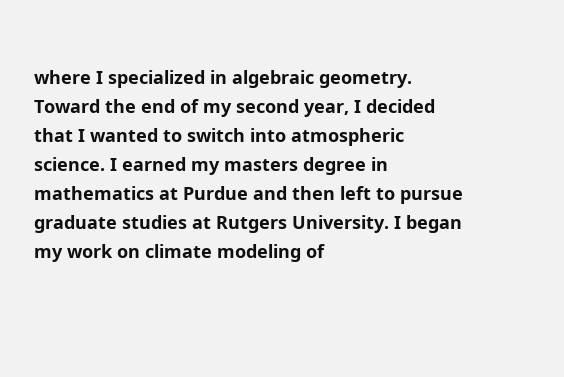where I specialized in algebraic geometry. Toward the end of my second year, I decided that I wanted to switch into atmospheric science. I earned my masters degree in mathematics at Purdue and then left to pursue graduate studies at Rutgers University. I began my work on climate modeling of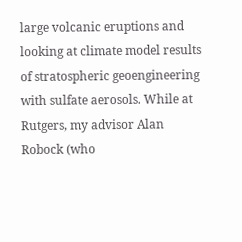large volcanic eruptions and looking at climate model results of stratospheric geoengineering with sulfate aerosols. While at Rutgers, my advisor Alan Robock (who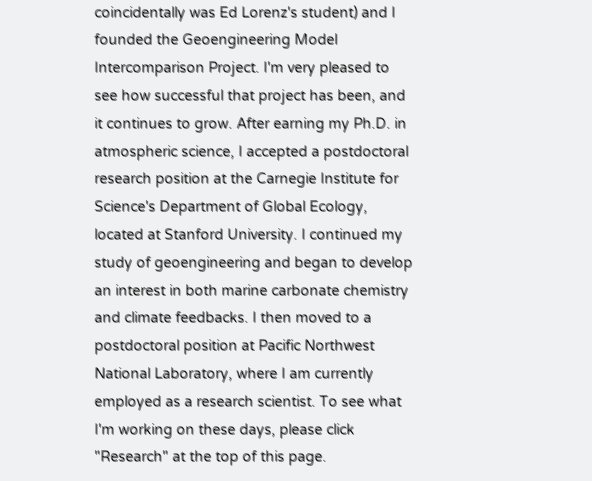coincidentally was Ed Lorenz's student) and I founded the Geoengineering Model Intercomparison Project. I'm very pleased to see how successful that project has been, and it continues to grow. After earning my Ph.D. in atmospheric science, I accepted a postdoctoral research position at the Carnegie Institute for Science's Department of Global Ecology, located at Stanford University. I continued my study of geoengineering and began to develop an interest in both marine carbonate chemistry and climate feedbacks. I then moved to a postdoctoral position at Pacific Northwest National Laboratory, where I am currently employed as a research scientist. To see what I'm working on these days, please click "Research" at the top of this page.